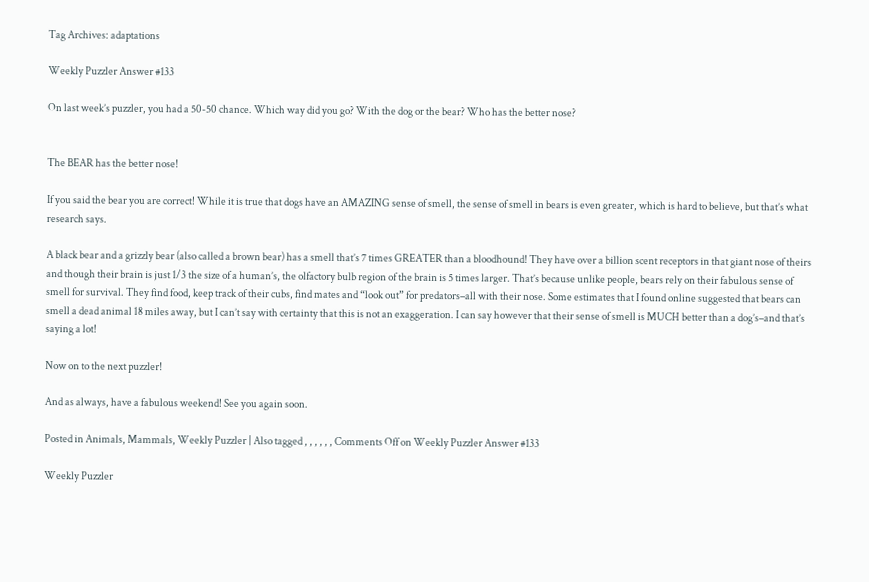Tag Archives: adaptations

Weekly Puzzler Answer #133

On last week’s puzzler, you had a 50-50 chance. Which way did you go? With the dog or the bear? Who has the better nose?


The BEAR has the better nose!

If you said the bear you are correct! While it is true that dogs have an AMAZING sense of smell, the sense of smell in bears is even greater, which is hard to believe, but that’s what research says.

A black bear and a grizzly bear (also called a brown bear) has a smell that’s 7 times GREATER than a bloodhound! They have over a billion scent receptors in that giant nose of theirs and though their brain is just 1/3 the size of a human’s, the olfactory bulb region of the brain is 5 times larger. That’s because unlike people, bears rely on their fabulous sense of smell for survival. They find food, keep track of their cubs, find mates and “look out” for predators–all with their nose. Some estimates that I found online suggested that bears can smell a dead animal 18 miles away, but I can’t say with certainty that this is not an exaggeration. I can say however that their sense of smell is MUCH better than a dog’s–and that’s saying a lot!

Now on to the next puzzler!

And as always, have a fabulous weekend! See you again soon.

Posted in Animals, Mammals, Weekly Puzzler | Also tagged , , , , , , Comments Off on Weekly Puzzler Answer #133

Weekly Puzzler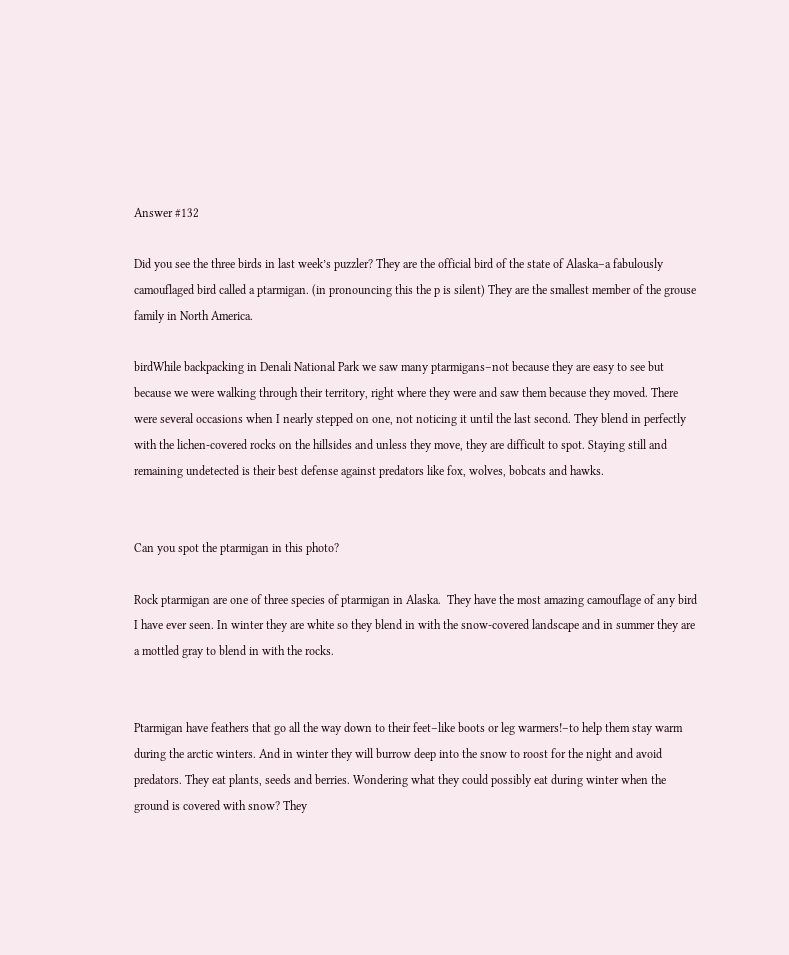Answer #132

Did you see the three birds in last week’s puzzler? They are the official bird of the state of Alaska–a fabulously camouflaged bird called a ptarmigan. (in pronouncing this the p is silent) They are the smallest member of the grouse family in North America.

birdWhile backpacking in Denali National Park we saw many ptarmigans–not because they are easy to see but because we were walking through their territory, right where they were and saw them because they moved. There were several occasions when I nearly stepped on one, not noticing it until the last second. They blend in perfectly with the lichen-covered rocks on the hillsides and unless they move, they are difficult to spot. Staying still and remaining undetected is their best defense against predators like fox, wolves, bobcats and hawks.


Can you spot the ptarmigan in this photo?

Rock ptarmigan are one of three species of ptarmigan in Alaska.  They have the most amazing camouflage of any bird I have ever seen. In winter they are white so they blend in with the snow-covered landscape and in summer they are a mottled gray to blend in with the rocks.


Ptarmigan have feathers that go all the way down to their feet–like boots or leg warmers!–to help them stay warm during the arctic winters. And in winter they will burrow deep into the snow to roost for the night and avoid predators. They eat plants, seeds and berries. Wondering what they could possibly eat during winter when the ground is covered with snow? They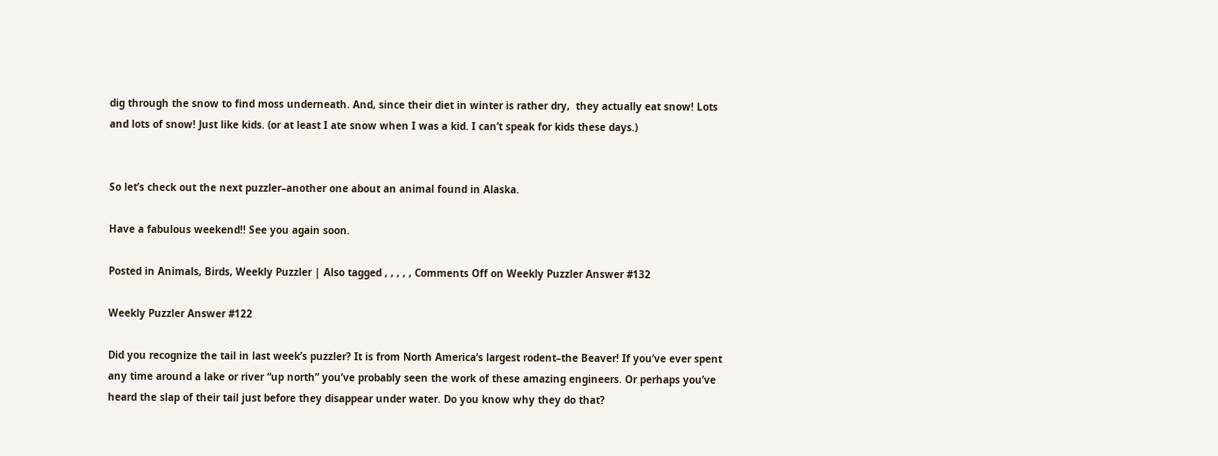dig through the snow to find moss underneath. And, since their diet in winter is rather dry,  they actually eat snow! Lots and lots of snow! Just like kids. (or at least I ate snow when I was a kid. I can’t speak for kids these days.)


So let’s check out the next puzzler–another one about an animal found in Alaska.

Have a fabulous weekend!! See you again soon.

Posted in Animals, Birds, Weekly Puzzler | Also tagged , , , , , Comments Off on Weekly Puzzler Answer #132

Weekly Puzzler Answer #122

Did you recognize the tail in last week’s puzzler? It is from North America’s largest rodent–the Beaver! If you’ve ever spent any time around a lake or river “up north” you’ve probably seen the work of these amazing engineers. Or perhaps you’ve heard the slap of their tail just before they disappear under water. Do you know why they do that?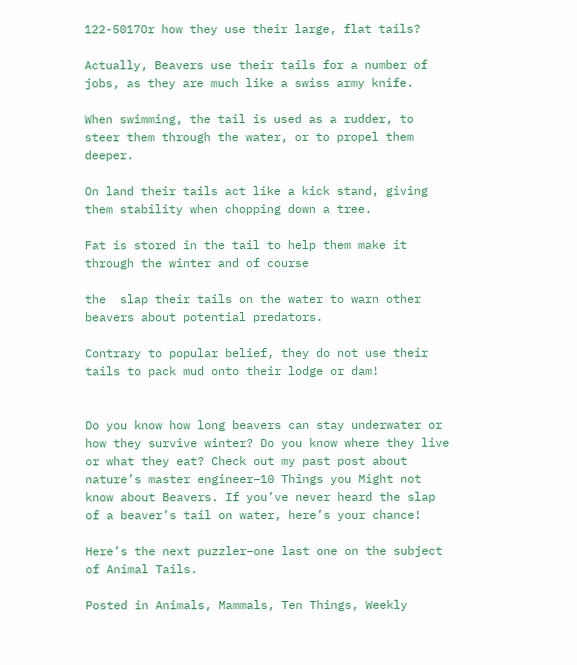122-5017Or how they use their large, flat tails?

Actually, Beavers use their tails for a number of jobs, as they are much like a swiss army knife.

When swimming, the tail is used as a rudder, to steer them through the water, or to propel them deeper.

On land their tails act like a kick stand, giving them stability when chopping down a tree.

Fat is stored in the tail to help them make it through the winter and of course

the  slap their tails on the water to warn other beavers about potential predators.

Contrary to popular belief, they do not use their tails to pack mud onto their lodge or dam!


Do you know how long beavers can stay underwater or how they survive winter? Do you know where they live or what they eat? Check out my past post about nature’s master engineer–10 Things you Might not know about Beavers. If you’ve never heard the slap of a beaver’s tail on water, here’s your chance!

Here’s the next puzzler–one last one on the subject of Animal Tails.

Posted in Animals, Mammals, Ten Things, Weekly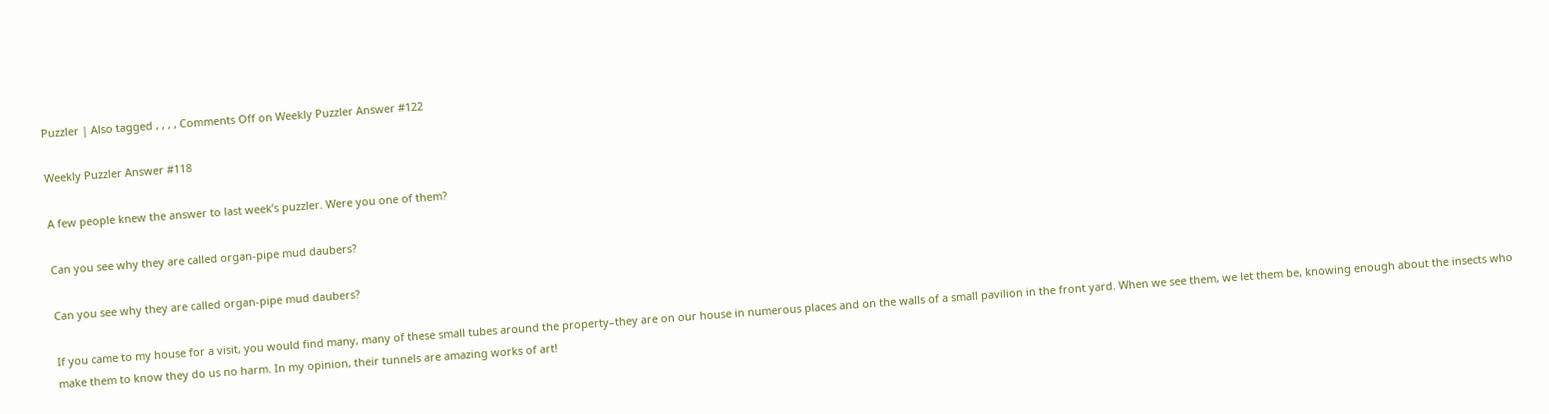Puzzler | Also tagged , , , , Comments Off on Weekly Puzzler Answer #122

Weekly Puzzler Answer #118

A few people knew the answer to last week’s puzzler. Were you one of them?

Can you see why they are called organ-pipe mud daubers?

Can you see why they are called organ-pipe mud daubers?

If you came to my house for a visit, you would find many, many of these small tubes around the property–they are on our house in numerous places and on the walls of a small pavilion in the front yard. When we see them, we let them be, knowing enough about the insects who make them to know they do us no harm. In my opinion, their tunnels are amazing works of art!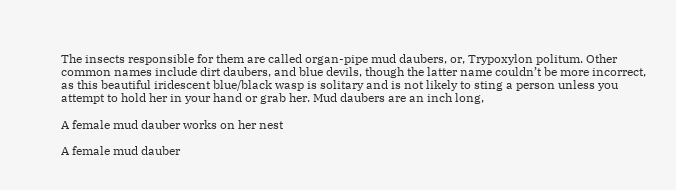The insects responsible for them are called organ-pipe mud daubers, or, Trypoxylon politum. Other common names include dirt daubers, and blue devils, though the latter name couldn’t be more incorrect, as this beautiful iridescent blue/black wasp is solitary and is not likely to sting a person unless you attempt to hold her in your hand or grab her. Mud daubers are an inch long,

A female mud dauber works on her nest

A female mud dauber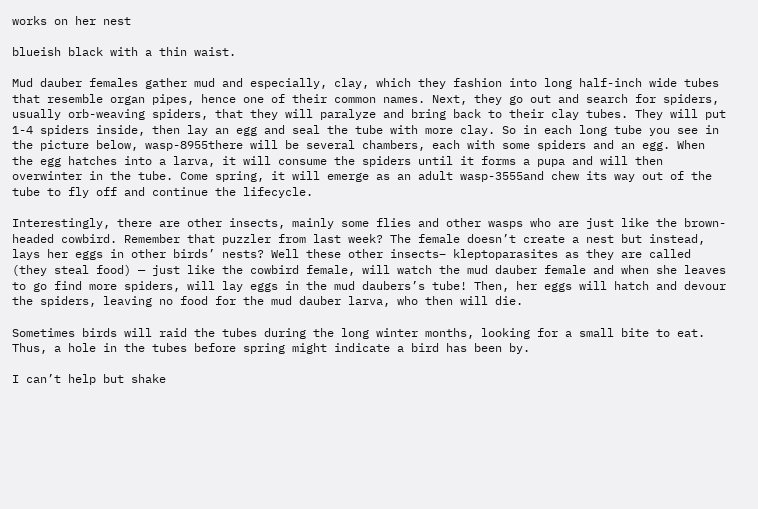works on her nest

blueish black with a thin waist.

Mud dauber females gather mud and especially, clay, which they fashion into long half-inch wide tubes that resemble organ pipes, hence one of their common names. Next, they go out and search for spiders, usually orb-weaving spiders, that they will paralyze and bring back to their clay tubes. They will put 1-4 spiders inside, then lay an egg and seal the tube with more clay. So in each long tube you see in the picture below, wasp-8955there will be several chambers, each with some spiders and an egg. When the egg hatches into a larva, it will consume the spiders until it forms a pupa and will then overwinter in the tube. Come spring, it will emerge as an adult wasp-3555and chew its way out of the tube to fly off and continue the lifecycle.

Interestingly, there are other insects, mainly some flies and other wasps who are just like the brown-headed cowbird. Remember that puzzler from last week? The female doesn’t create a nest but instead, lays her eggs in other birds’ nests? Well these other insects– kleptoparasites as they are called (they steal food) — just like the cowbird female, will watch the mud dauber female and when she leaves to go find more spiders, will lay eggs in the mud daubers’s tube! Then, her eggs will hatch and devour the spiders, leaving no food for the mud dauber larva, who then will die.

Sometimes birds will raid the tubes during the long winter months, looking for a small bite to eat. Thus, a hole in the tubes before spring might indicate a bird has been by.

I can’t help but shake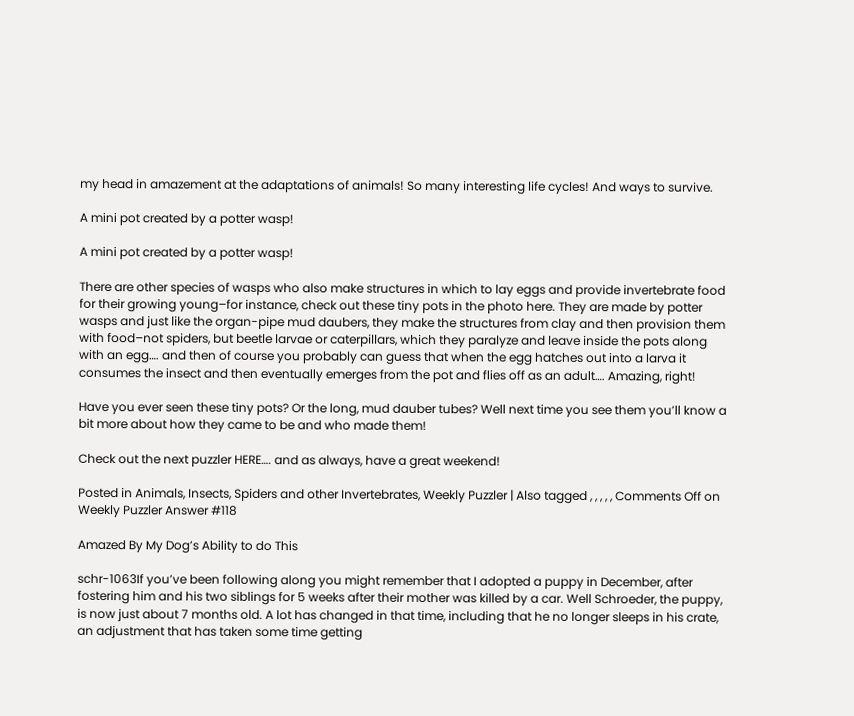my head in amazement at the adaptations of animals! So many interesting life cycles! And ways to survive.

A mini pot created by a potter wasp!

A mini pot created by a potter wasp!

There are other species of wasps who also make structures in which to lay eggs and provide invertebrate food for their growing young–for instance, check out these tiny pots in the photo here. They are made by potter wasps and just like the organ-pipe mud daubers, they make the structures from clay and then provision them with food–not spiders, but beetle larvae or caterpillars, which they paralyze and leave inside the pots along with an egg…. and then of course you probably can guess that when the egg hatches out into a larva it consumes the insect and then eventually emerges from the pot and flies off as an adult…. Amazing, right!

Have you ever seen these tiny pots? Or the long, mud dauber tubes? Well next time you see them you’ll know a bit more about how they came to be and who made them!

Check out the next puzzler HERE…. and as always, have a great weekend!

Posted in Animals, Insects, Spiders and other Invertebrates, Weekly Puzzler | Also tagged , , , , , Comments Off on Weekly Puzzler Answer #118

Amazed By My Dog’s Ability to do This

schr-1063If you’ve been following along you might remember that I adopted a puppy in December, after fostering him and his two siblings for 5 weeks after their mother was killed by a car. Well Schroeder, the puppy, is now just about 7 months old. A lot has changed in that time, including that he no longer sleeps in his crate, an adjustment that has taken some time getting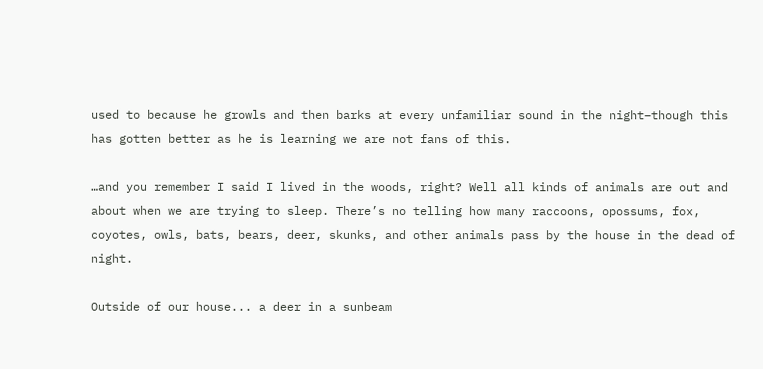used to because he growls and then barks at every unfamiliar sound in the night–though this has gotten better as he is learning we are not fans of this.

…and you remember I said I lived in the woods, right? Well all kinds of animals are out and about when we are trying to sleep. There’s no telling how many raccoons, opossums, fox, coyotes, owls, bats, bears, deer, skunks, and other animals pass by the house in the dead of night.

Outside of our house... a deer in a sunbeam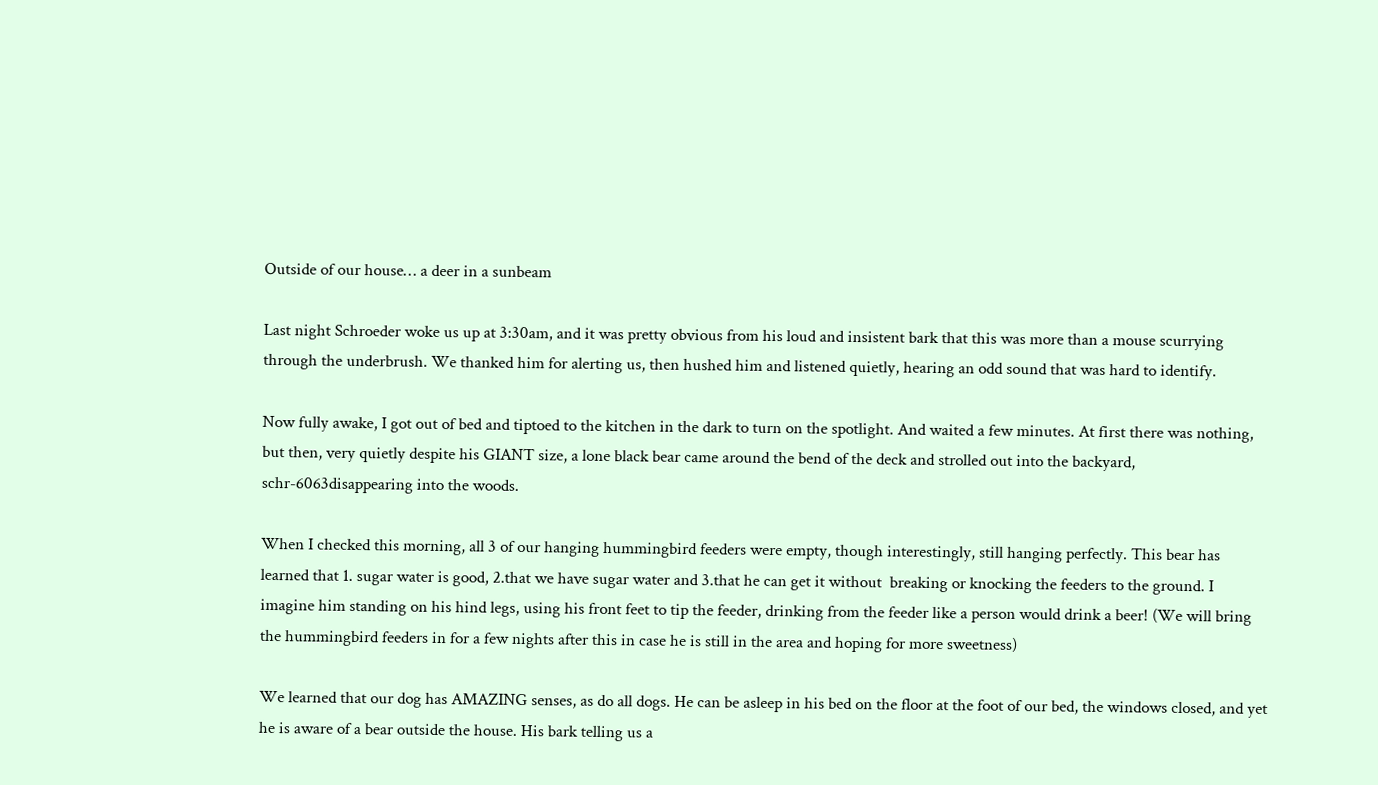Outside of our house… a deer in a sunbeam

Last night Schroeder woke us up at 3:30am, and it was pretty obvious from his loud and insistent bark that this was more than a mouse scurrying through the underbrush. We thanked him for alerting us, then hushed him and listened quietly, hearing an odd sound that was hard to identify.

Now fully awake, I got out of bed and tiptoed to the kitchen in the dark to turn on the spotlight. And waited a few minutes. At first there was nothing, but then, very quietly despite his GIANT size, a lone black bear came around the bend of the deck and strolled out into the backyard, schr-6063disappearing into the woods.

When I checked this morning, all 3 of our hanging hummingbird feeders were empty, though interestingly, still hanging perfectly. This bear has learned that 1. sugar water is good, 2.that we have sugar water and 3.that he can get it without  breaking or knocking the feeders to the ground. I imagine him standing on his hind legs, using his front feet to tip the feeder, drinking from the feeder like a person would drink a beer! (We will bring the hummingbird feeders in for a few nights after this in case he is still in the area and hoping for more sweetness)

We learned that our dog has AMAZING senses, as do all dogs. He can be asleep in his bed on the floor at the foot of our bed, the windows closed, and yet he is aware of a bear outside the house. His bark telling us a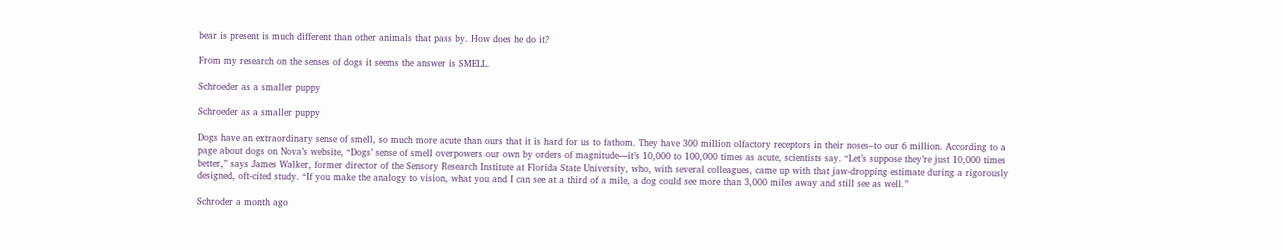bear is present is much different than other animals that pass by. How does he do it?

From my research on the senses of dogs it seems the answer is SMELL.

Schroeder as a smaller puppy

Schroeder as a smaller puppy

Dogs have an extraordinary sense of smell, so much more acute than ours that it is hard for us to fathom. They have 300 million olfactory receptors in their noses–to our 6 million. According to a page about dogs on Nova’s website, “Dogs’ sense of smell overpowers our own by orders of magnitude—it’s 10,000 to 100,000 times as acute, scientists say. “Let’s suppose they’re just 10,000 times better,” says James Walker, former director of the Sensory Research Institute at Florida State University, who, with several colleagues, came up with that jaw-dropping estimate during a rigorously designed, oft-cited study. “If you make the analogy to vision, what you and I can see at a third of a mile, a dog could see more than 3,000 miles away and still see as well.”

Schroder a month ago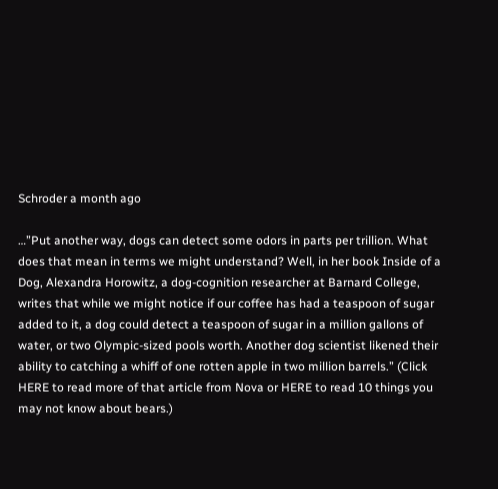Schroder a month ago

…”Put another way, dogs can detect some odors in parts per trillion. What does that mean in terms we might understand? Well, in her book Inside of a Dog, Alexandra Horowitz, a dog-cognition researcher at Barnard College, writes that while we might notice if our coffee has had a teaspoon of sugar added to it, a dog could detect a teaspoon of sugar in a million gallons of water, or two Olympic-sized pools worth. Another dog scientist likened their ability to catching a whiff of one rotten apple in two million barrels.” (Click HERE to read more of that article from Nova or HERE to read 10 things you may not know about bears.)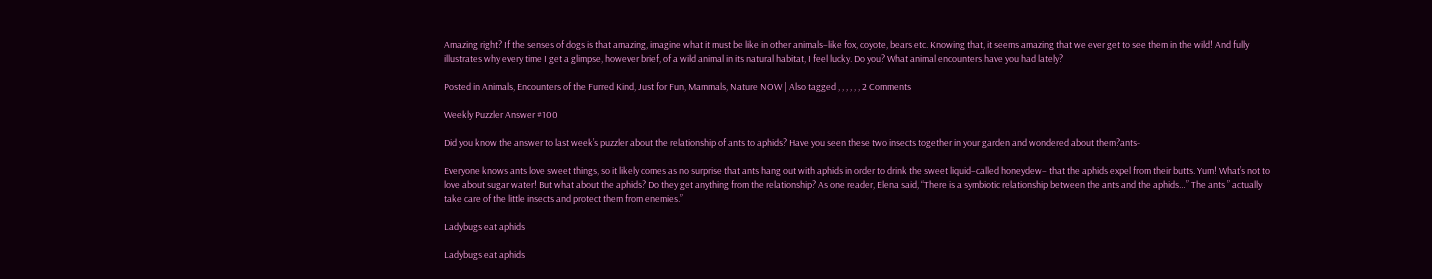Amazing right? If the senses of dogs is that amazing, imagine what it must be like in other animals–like fox, coyote, bears etc. Knowing that, it seems amazing that we ever get to see them in the wild! And fully illustrates why every time I get a glimpse, however brief, of a wild animal in its natural habitat, I feel lucky. Do you? What animal encounters have you had lately?

Posted in Animals, Encounters of the Furred Kind, Just for Fun, Mammals, Nature NOW | Also tagged , , , , , , 2 Comments

Weekly Puzzler Answer #100

Did you know the answer to last week’s puzzler about the relationship of ants to aphids? Have you seen these two insects together in your garden and wondered about them?ants-

Everyone knows ants love sweet things, so it likely comes as no surprise that ants hang out with aphids in order to drink the sweet liquid–called honeydew– that the aphids expel from their butts. Yum! What’s not to love about sugar water! But what about the aphids? Do they get anything from the relationship? As one reader, Elena said, “There is a symbiotic relationship between the ants and the aphids…” The ants ” actually take care of the little insects and protect them from enemies.”

Ladybugs eat aphids

Ladybugs eat aphids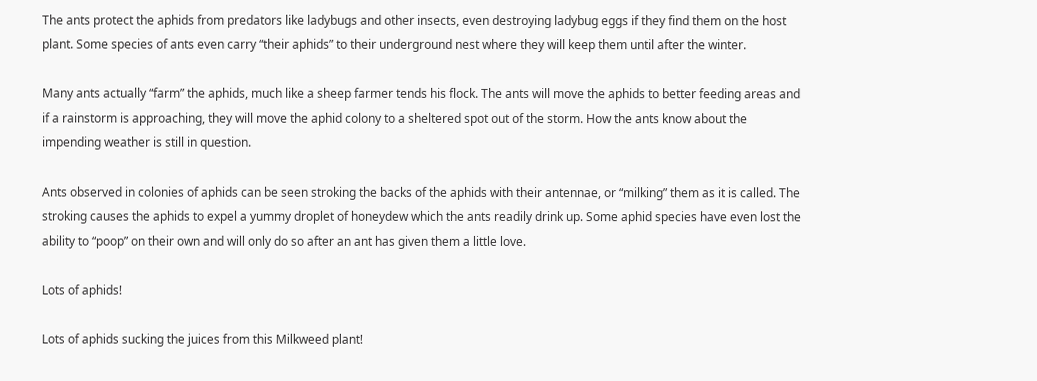The ants protect the aphids from predators like ladybugs and other insects, even destroying ladybug eggs if they find them on the host plant. Some species of ants even carry “their aphids” to their underground nest where they will keep them until after the winter.

Many ants actually “farm” the aphids, much like a sheep farmer tends his flock. The ants will move the aphids to better feeding areas and if a rainstorm is approaching, they will move the aphid colony to a sheltered spot out of the storm. How the ants know about the impending weather is still in question.

Ants observed in colonies of aphids can be seen stroking the backs of the aphids with their antennae, or “milking” them as it is called. The stroking causes the aphids to expel a yummy droplet of honeydew which the ants readily drink up. Some aphid species have even lost the ability to “poop” on their own and will only do so after an ant has given them a little love.

Lots of aphids!

Lots of aphids sucking the juices from this Milkweed plant!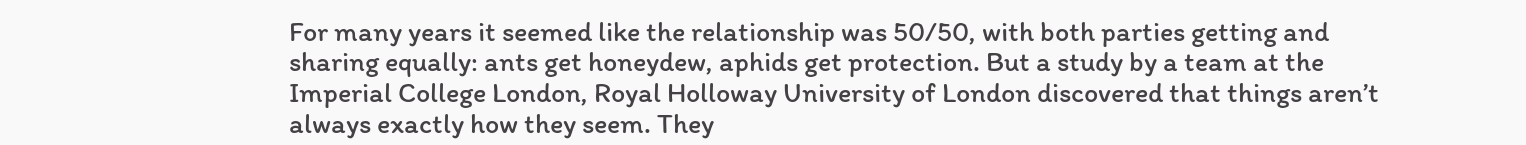For many years it seemed like the relationship was 50/50, with both parties getting and sharing equally: ants get honeydew, aphids get protection. But a study by a team at the Imperial College London, Royal Holloway University of London discovered that things aren’t always exactly how they seem. They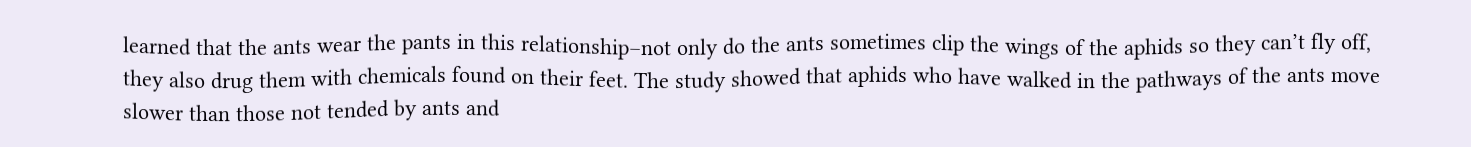learned that the ants wear the pants in this relationship–not only do the ants sometimes clip the wings of the aphids so they can’t fly off, they also drug them with chemicals found on their feet. The study showed that aphids who have walked in the pathways of the ants move slower than those not tended by ants and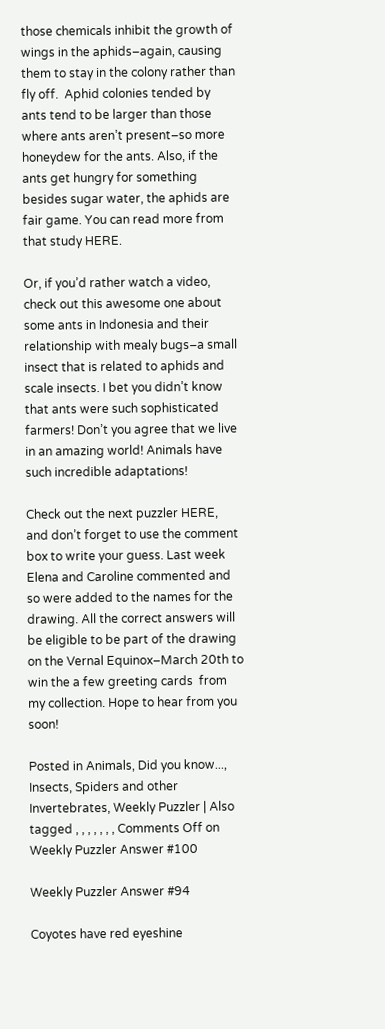those chemicals inhibit the growth of wings in the aphids–again, causing them to stay in the colony rather than fly off.  Aphid colonies tended by ants tend to be larger than those where ants aren’t present–so more honeydew for the ants. Also, if the ants get hungry for something besides sugar water, the aphids are fair game. You can read more from that study HERE.

Or, if you’d rather watch a video, check out this awesome one about some ants in Indonesia and their relationship with mealy bugs–a small insect that is related to aphids and scale insects. I bet you didn’t know that ants were such sophisticated farmers! Don’t you agree that we live in an amazing world! Animals have such incredible adaptations!

Check out the next puzzler HERE, and don’t forget to use the comment box to write your guess. Last week Elena and Caroline commented and so were added to the names for the drawing. All the correct answers will be eligible to be part of the drawing on the Vernal Equinox–March 20th to win the a few greeting cards  from my collection. Hope to hear from you soon!

Posted in Animals, Did you know..., Insects, Spiders and other Invertebrates, Weekly Puzzler | Also tagged , , , , , , , Comments Off on Weekly Puzzler Answer #100

Weekly Puzzler Answer #94

Coyotes have red eyeshine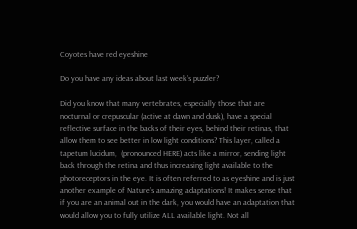Coyotes have red eyeshine

Do you have any ideas about last week’s puzzler?

Did you know that many vertebrates, especially those that are nocturnal or crepuscular (active at dawn and dusk), have a special reflective surface in the backs of their eyes, behind their retinas, that allow them to see better in low light conditions? This layer, called a tapetum lucidum,  (pronounced HERE) acts like a mirror, sending light back through the retina and thus increasing light available to the photoreceptors in the eye. It is often referred to as eyeshine and is just another example of Nature’s amazing adaptations! It makes sense that if you are an animal out in the dark, you would have an adaptation that would allow you to fully utilize ALL available light. Not all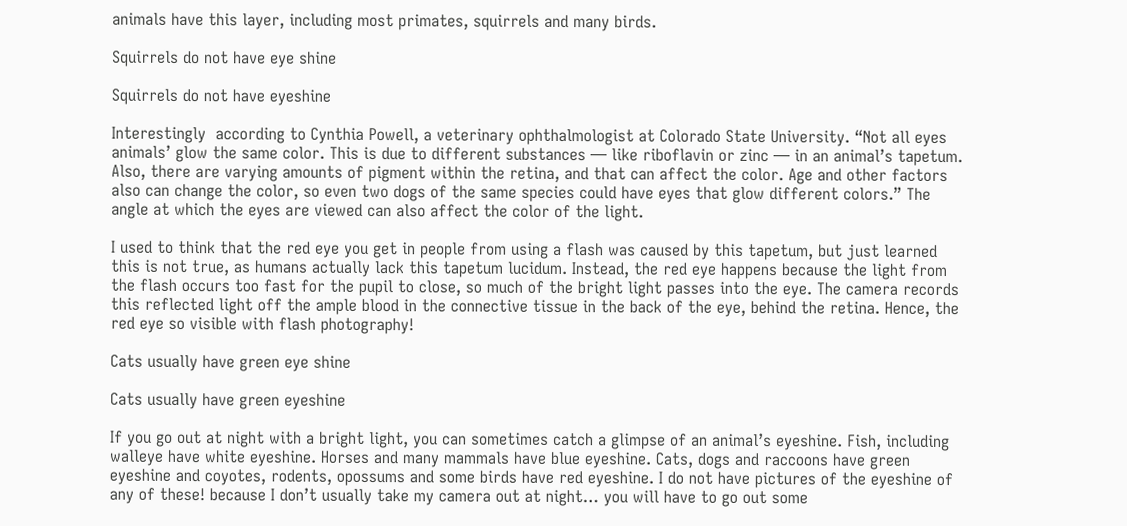animals have this layer, including most primates, squirrels and many birds.

Squirrels do not have eye shine

Squirrels do not have eyeshine

Interestingly  according to Cynthia Powell, a veterinary ophthalmologist at Colorado State University. “Not all eyes animals’ glow the same color. This is due to different substances — like riboflavin or zinc — in an animal’s tapetum. Also, there are varying amounts of pigment within the retina, and that can affect the color. Age and other factors also can change the color, so even two dogs of the same species could have eyes that glow different colors.” The angle at which the eyes are viewed can also affect the color of the light.

I used to think that the red eye you get in people from using a flash was caused by this tapetum, but just learned this is not true, as humans actually lack this tapetum lucidum. Instead, the red eye happens because the light from the flash occurs too fast for the pupil to close, so much of the bright light passes into the eye. The camera records this reflected light off the ample blood in the connective tissue in the back of the eye, behind the retina. Hence, the red eye so visible with flash photography!

Cats usually have green eye shine

Cats usually have green eyeshine

If you go out at night with a bright light, you can sometimes catch a glimpse of an animal’s eyeshine. Fish, including walleye have white eyeshine. Horses and many mammals have blue eyeshine. Cats, dogs and raccoons have green eyeshine and coyotes, rodents, opossums and some birds have red eyeshine. I do not have pictures of the eyeshine of any of these! because I don’t usually take my camera out at night… you will have to go out some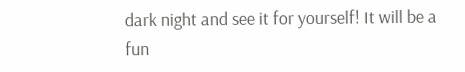dark night and see it for yourself! It will be a fun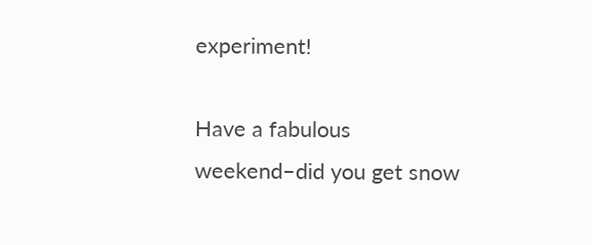experiment!

Have a fabulous weekend–did you get snow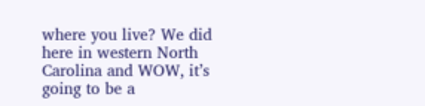where you live? We did here in western North Carolina and WOW, it’s going to be a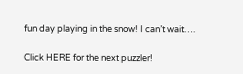fun day playing in the snow! I can’t wait….

Click HERE for the next puzzler!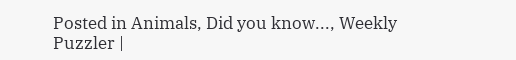Posted in Animals, Did you know..., Weekly Puzzler |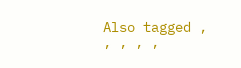Also tagged , , , , ,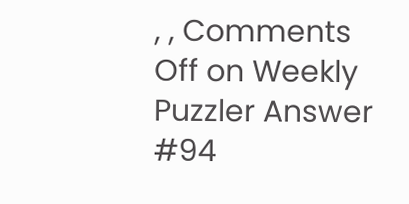, , Comments Off on Weekly Puzzler Answer #94